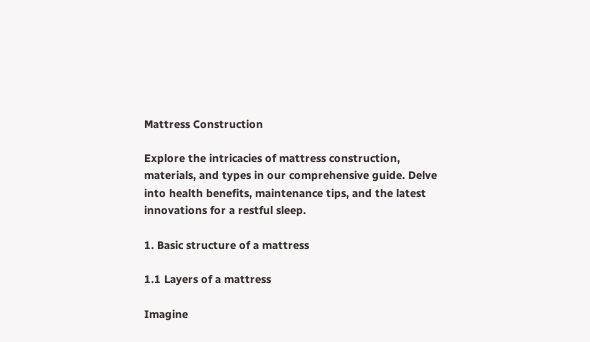Mattress Construction

Explore the intricacies of mattress construction, materials, and types in our comprehensive guide. Delve into health benefits, maintenance tips, and the latest innovations for a restful sleep.

1. Basic structure of a mattress

1.1 Layers of a mattress

Imagine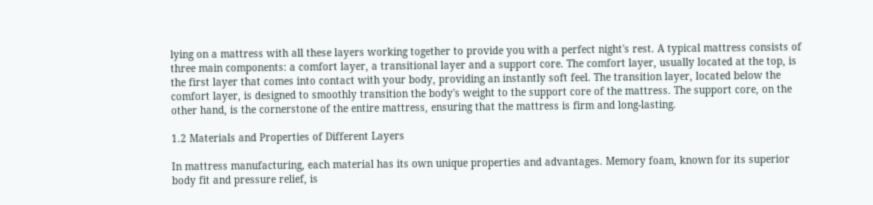lying on a mattress with all these layers working together to provide you with a perfect night's rest. A typical mattress consists of three main components: a comfort layer, a transitional layer and a support core. The comfort layer, usually located at the top, is the first layer that comes into contact with your body, providing an instantly soft feel. The transition layer, located below the comfort layer, is designed to smoothly transition the body's weight to the support core of the mattress. The support core, on the other hand, is the cornerstone of the entire mattress, ensuring that the mattress is firm and long-lasting.

1.2 Materials and Properties of Different Layers

In mattress manufacturing, each material has its own unique properties and advantages. Memory foam, known for its superior body fit and pressure relief, is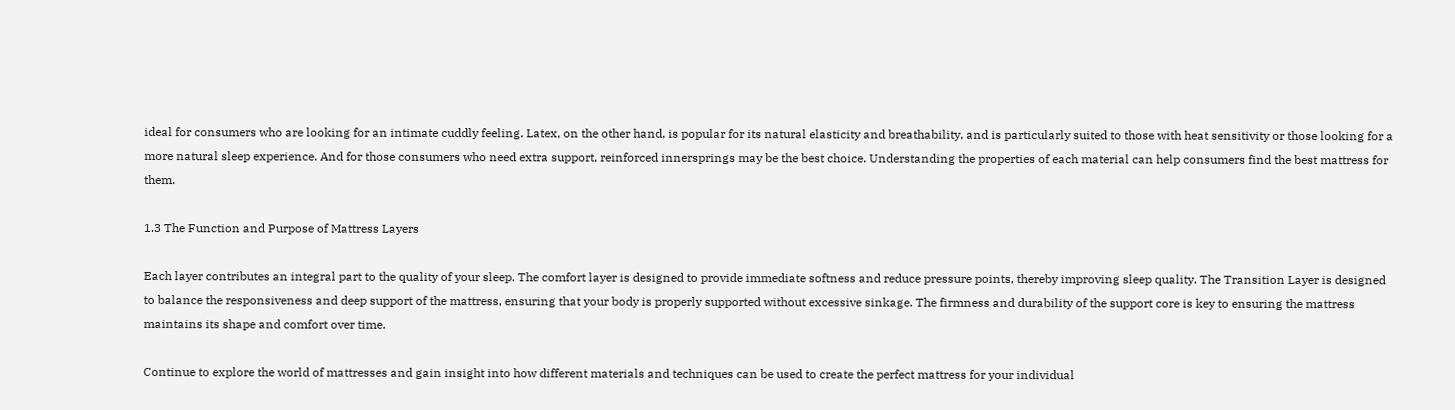ideal for consumers who are looking for an intimate cuddly feeling. Latex, on the other hand, is popular for its natural elasticity and breathability, and is particularly suited to those with heat sensitivity or those looking for a more natural sleep experience. And for those consumers who need extra support, reinforced innersprings may be the best choice. Understanding the properties of each material can help consumers find the best mattress for them.

1.3 The Function and Purpose of Mattress Layers

Each layer contributes an integral part to the quality of your sleep. The comfort layer is designed to provide immediate softness and reduce pressure points, thereby improving sleep quality. The Transition Layer is designed to balance the responsiveness and deep support of the mattress, ensuring that your body is properly supported without excessive sinkage. The firmness and durability of the support core is key to ensuring the mattress maintains its shape and comfort over time.

Continue to explore the world of mattresses and gain insight into how different materials and techniques can be used to create the perfect mattress for your individual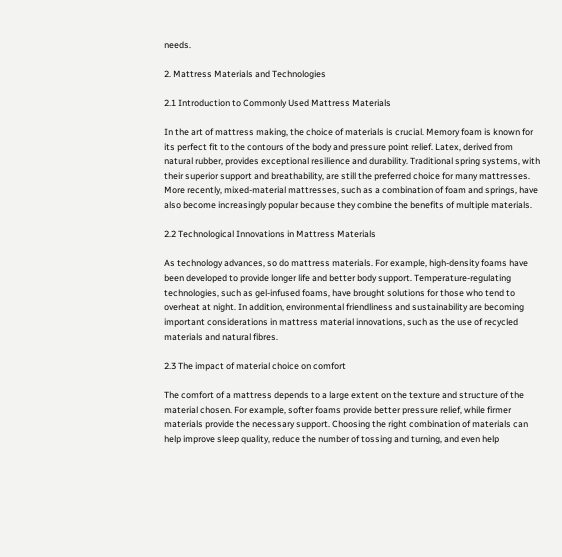needs.

2. Mattress Materials and Technologies

2.1 Introduction to Commonly Used Mattress Materials

In the art of mattress making, the choice of materials is crucial. Memory foam is known for its perfect fit to the contours of the body and pressure point relief. Latex, derived from natural rubber, provides exceptional resilience and durability. Traditional spring systems, with their superior support and breathability, are still the preferred choice for many mattresses. More recently, mixed-material mattresses, such as a combination of foam and springs, have also become increasingly popular because they combine the benefits of multiple materials.

2.2 Technological Innovations in Mattress Materials

As technology advances, so do mattress materials. For example, high-density foams have been developed to provide longer life and better body support. Temperature-regulating technologies, such as gel-infused foams, have brought solutions for those who tend to overheat at night. In addition, environmental friendliness and sustainability are becoming important considerations in mattress material innovations, such as the use of recycled materials and natural fibres.

2.3 The impact of material choice on comfort

The comfort of a mattress depends to a large extent on the texture and structure of the material chosen. For example, softer foams provide better pressure relief, while firmer materials provide the necessary support. Choosing the right combination of materials can help improve sleep quality, reduce the number of tossing and turning, and even help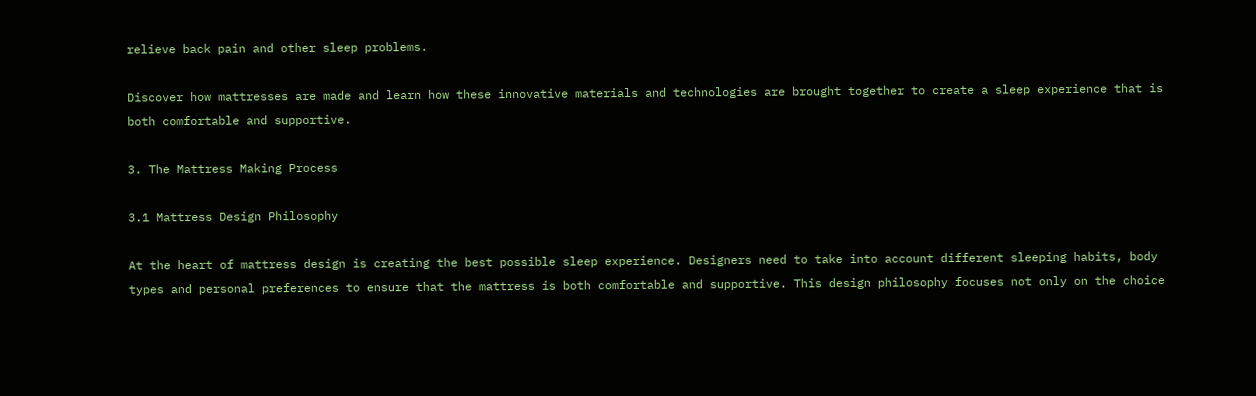relieve back pain and other sleep problems.

Discover how mattresses are made and learn how these innovative materials and technologies are brought together to create a sleep experience that is both comfortable and supportive.

3. The Mattress Making Process

3.1 Mattress Design Philosophy

At the heart of mattress design is creating the best possible sleep experience. Designers need to take into account different sleeping habits, body types and personal preferences to ensure that the mattress is both comfortable and supportive. This design philosophy focuses not only on the choice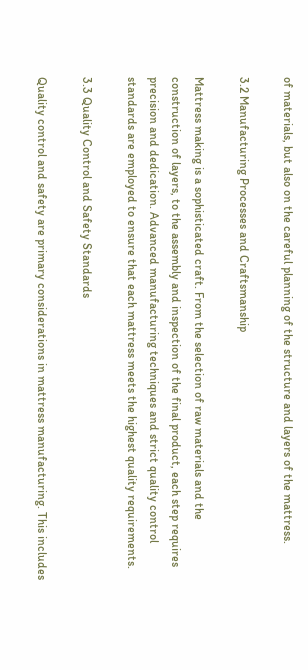of materials, but also on the careful planning of the structure and layers of the mattress.

3.2 Manufacturing Processes and Craftsmanship

Mattress making is a sophisticated craft. From the selection of raw materials and the construction of layers, to the assembly and inspection of the final product, each step requires precision and dedication. Advanced manufacturing techniques and strict quality control standards are employed to ensure that each mattress meets the highest quality requirements.

3.3 Quality Control and Safety Standards

Quality control and safety are primary considerations in mattress manufacturing. This includes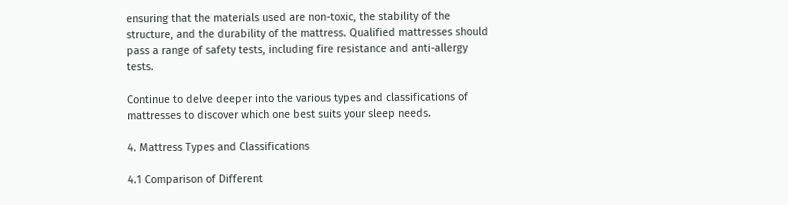ensuring that the materials used are non-toxic, the stability of the structure, and the durability of the mattress. Qualified mattresses should pass a range of safety tests, including fire resistance and anti-allergy tests.

Continue to delve deeper into the various types and classifications of mattresses to discover which one best suits your sleep needs.

4. Mattress Types and Classifications

4.1 Comparison of Different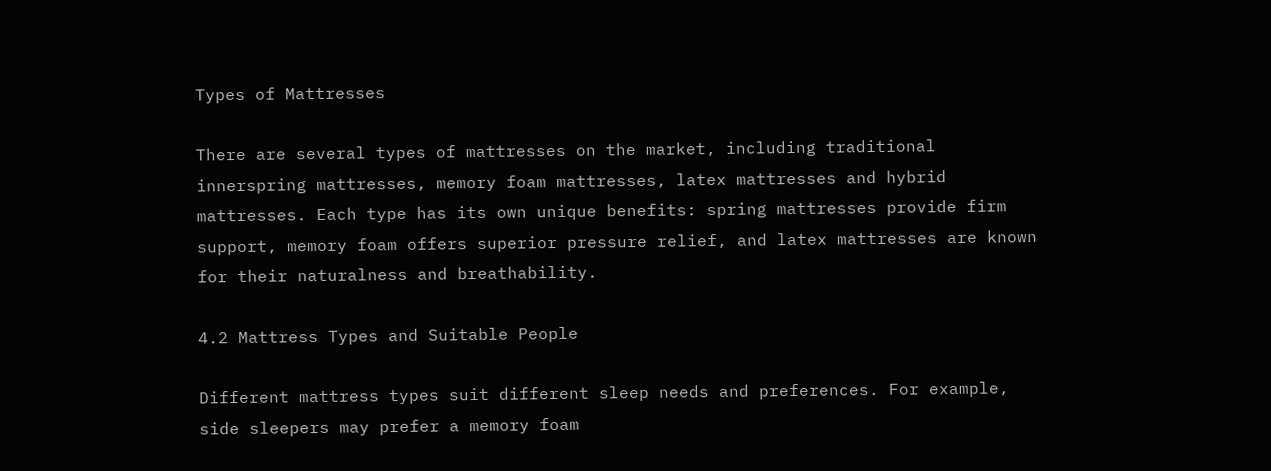Types of Mattresses

There are several types of mattresses on the market, including traditional innerspring mattresses, memory foam mattresses, latex mattresses and hybrid mattresses. Each type has its own unique benefits: spring mattresses provide firm support, memory foam offers superior pressure relief, and latex mattresses are known for their naturalness and breathability.

4.2 Mattress Types and Suitable People

Different mattress types suit different sleep needs and preferences. For example, side sleepers may prefer a memory foam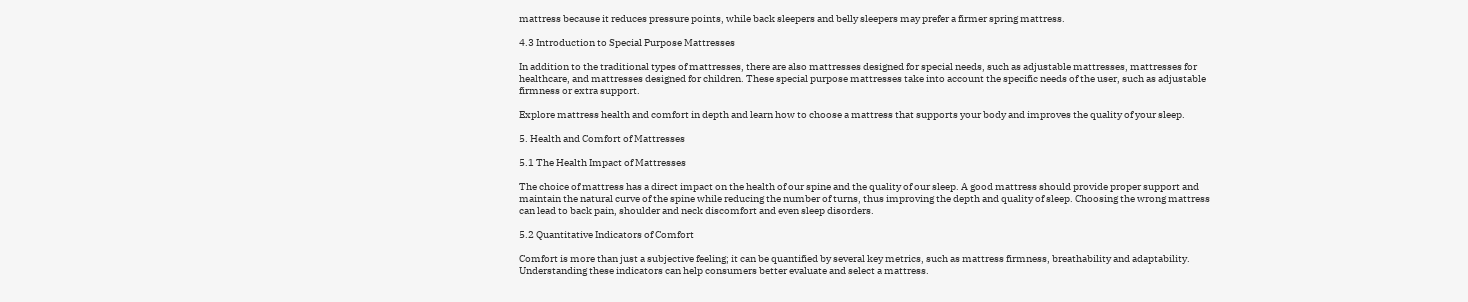mattress because it reduces pressure points, while back sleepers and belly sleepers may prefer a firmer spring mattress.

4.3 Introduction to Special Purpose Mattresses

In addition to the traditional types of mattresses, there are also mattresses designed for special needs, such as adjustable mattresses, mattresses for healthcare, and mattresses designed for children. These special purpose mattresses take into account the specific needs of the user, such as adjustable firmness or extra support.

Explore mattress health and comfort in depth and learn how to choose a mattress that supports your body and improves the quality of your sleep.

5. Health and Comfort of Mattresses

5.1 The Health Impact of Mattresses

The choice of mattress has a direct impact on the health of our spine and the quality of our sleep. A good mattress should provide proper support and maintain the natural curve of the spine while reducing the number of turns, thus improving the depth and quality of sleep. Choosing the wrong mattress can lead to back pain, shoulder and neck discomfort and even sleep disorders.

5.2 Quantitative Indicators of Comfort

Comfort is more than just a subjective feeling; it can be quantified by several key metrics, such as mattress firmness, breathability and adaptability. Understanding these indicators can help consumers better evaluate and select a mattress.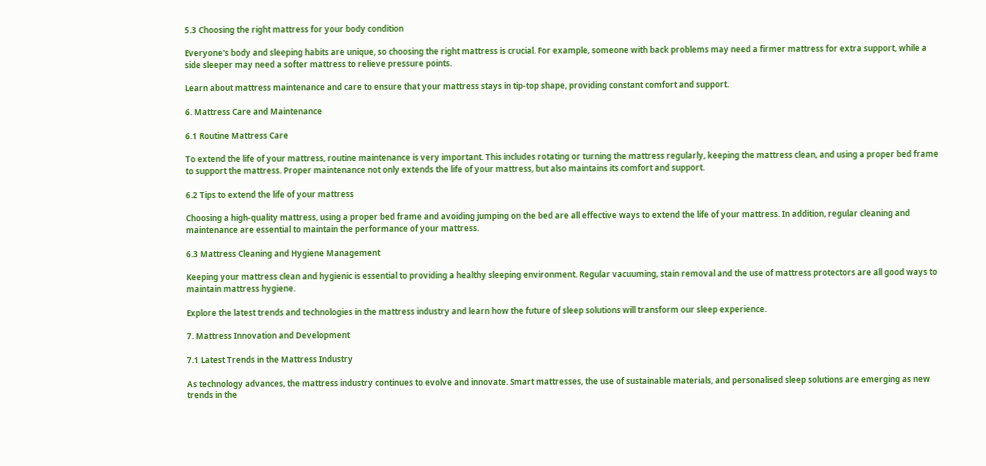5.3 Choosing the right mattress for your body condition

Everyone's body and sleeping habits are unique, so choosing the right mattress is crucial. For example, someone with back problems may need a firmer mattress for extra support, while a side sleeper may need a softer mattress to relieve pressure points.

Learn about mattress maintenance and care to ensure that your mattress stays in tip-top shape, providing constant comfort and support.

6. Mattress Care and Maintenance

6.1 Routine Mattress Care

To extend the life of your mattress, routine maintenance is very important. This includes rotating or turning the mattress regularly, keeping the mattress clean, and using a proper bed frame to support the mattress. Proper maintenance not only extends the life of your mattress, but also maintains its comfort and support.

6.2 Tips to extend the life of your mattress

Choosing a high-quality mattress, using a proper bed frame and avoiding jumping on the bed are all effective ways to extend the life of your mattress. In addition, regular cleaning and maintenance are essential to maintain the performance of your mattress.

6.3 Mattress Cleaning and Hygiene Management

Keeping your mattress clean and hygienic is essential to providing a healthy sleeping environment. Regular vacuuming, stain removal and the use of mattress protectors are all good ways to maintain mattress hygiene.

Explore the latest trends and technologies in the mattress industry and learn how the future of sleep solutions will transform our sleep experience.

7. Mattress Innovation and Development

7.1 Latest Trends in the Mattress Industry

As technology advances, the mattress industry continues to evolve and innovate. Smart mattresses, the use of sustainable materials, and personalised sleep solutions are emerging as new trends in the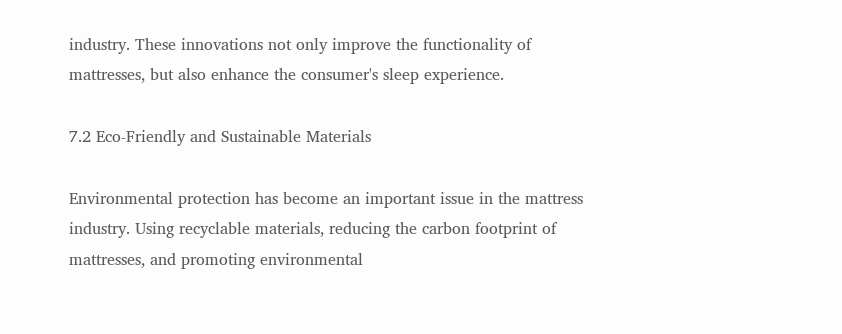industry. These innovations not only improve the functionality of mattresses, but also enhance the consumer's sleep experience.

7.2 Eco-Friendly and Sustainable Materials

Environmental protection has become an important issue in the mattress industry. Using recyclable materials, reducing the carbon footprint of mattresses, and promoting environmental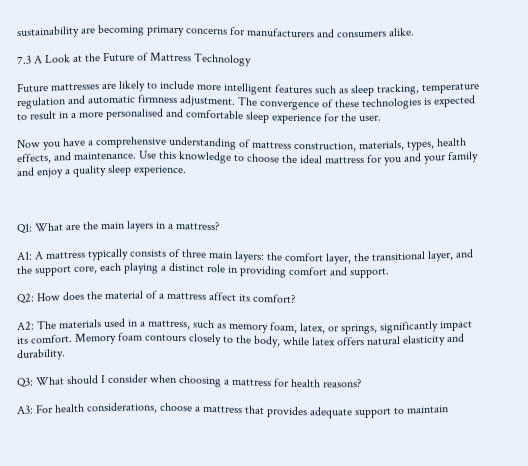sustainability are becoming primary concerns for manufacturers and consumers alike.

7.3 A Look at the Future of Mattress Technology

Future mattresses are likely to include more intelligent features such as sleep tracking, temperature regulation and automatic firmness adjustment. The convergence of these technologies is expected to result in a more personalised and comfortable sleep experience for the user.

Now you have a comprehensive understanding of mattress construction, materials, types, health effects, and maintenance. Use this knowledge to choose the ideal mattress for you and your family and enjoy a quality sleep experience.



Q1: What are the main layers in a mattress?

A1: A mattress typically consists of three main layers: the comfort layer, the transitional layer, and the support core, each playing a distinct role in providing comfort and support.

Q2: How does the material of a mattress affect its comfort?

A2: The materials used in a mattress, such as memory foam, latex, or springs, significantly impact its comfort. Memory foam contours closely to the body, while latex offers natural elasticity and durability.

Q3: What should I consider when choosing a mattress for health reasons?

A3: For health considerations, choose a mattress that provides adequate support to maintain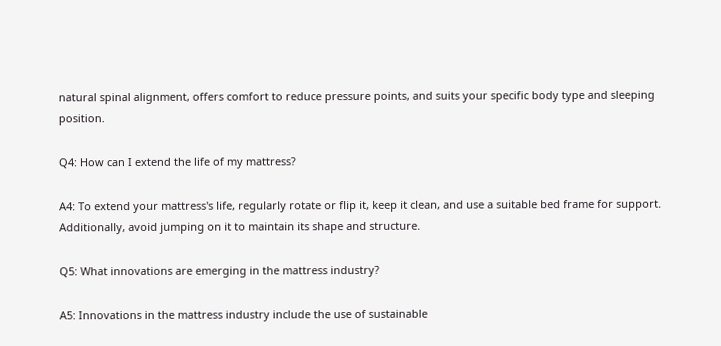natural spinal alignment, offers comfort to reduce pressure points, and suits your specific body type and sleeping position.

Q4: How can I extend the life of my mattress?

A4: To extend your mattress's life, regularly rotate or flip it, keep it clean, and use a suitable bed frame for support. Additionally, avoid jumping on it to maintain its shape and structure.

Q5: What innovations are emerging in the mattress industry?

A5: Innovations in the mattress industry include the use of sustainable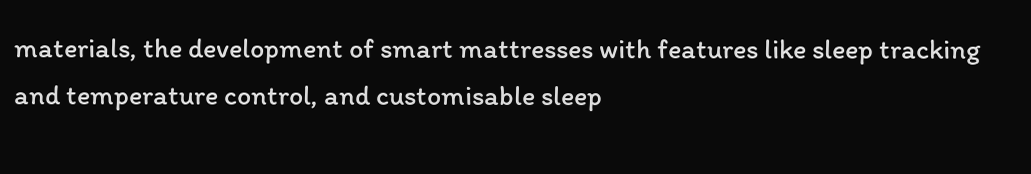materials, the development of smart mattresses with features like sleep tracking and temperature control, and customisable sleep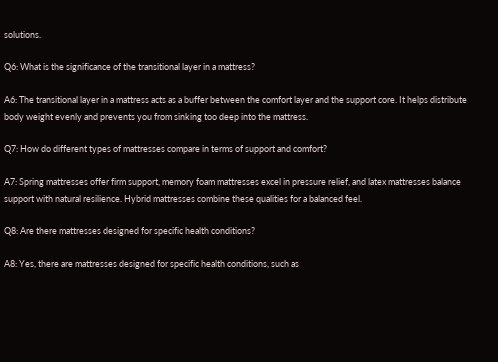solutions.

Q6: What is the significance of the transitional layer in a mattress?

A6: The transitional layer in a mattress acts as a buffer between the comfort layer and the support core. It helps distribute body weight evenly and prevents you from sinking too deep into the mattress.

Q7: How do different types of mattresses compare in terms of support and comfort?

A7: Spring mattresses offer firm support, memory foam mattresses excel in pressure relief, and latex mattresses balance support with natural resilience. Hybrid mattresses combine these qualities for a balanced feel.

Q8: Are there mattresses designed for specific health conditions?

A8: Yes, there are mattresses designed for specific health conditions, such as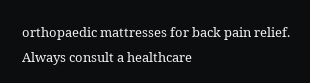orthopaedic mattresses for back pain relief. Always consult a healthcare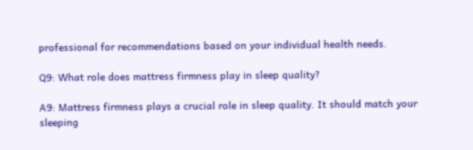professional for recommendations based on your individual health needs.

Q9: What role does mattress firmness play in sleep quality?

A9: Mattress firmness plays a crucial role in sleep quality. It should match your sleeping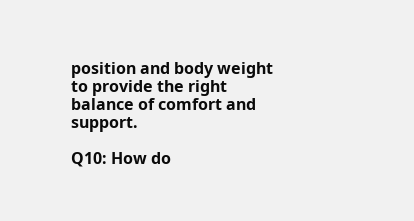position and body weight to provide the right balance of comfort and support.

Q10: How do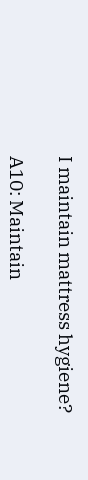I maintain mattress hygiene?

A10: Maintain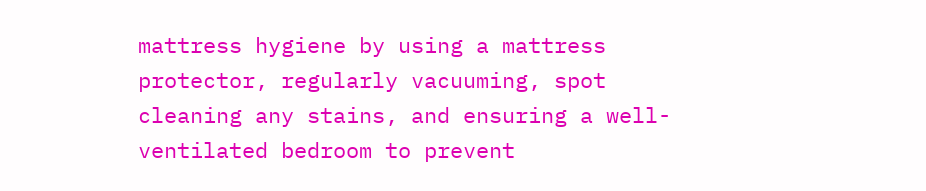mattress hygiene by using a mattress protector, regularly vacuuming, spot cleaning any stains, and ensuring a well-ventilated bedroom to prevent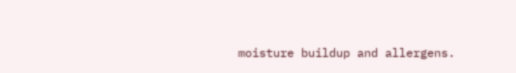moisture buildup and allergens.